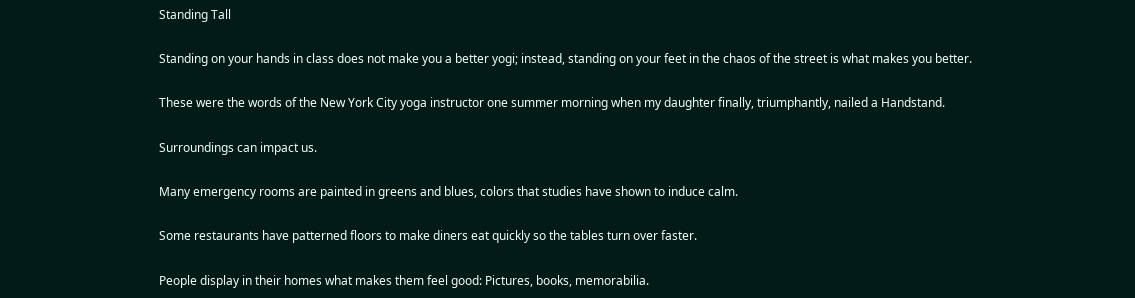Standing Tall

Standing on your hands in class does not make you a better yogi; instead, standing on your feet in the chaos of the street is what makes you better.

These were the words of the New York City yoga instructor one summer morning when my daughter finally, triumphantly, nailed a Handstand.

Surroundings can impact us.

Many emergency rooms are painted in greens and blues, colors that studies have shown to induce calm.

Some restaurants have patterned floors to make diners eat quickly so the tables turn over faster.

People display in their homes what makes them feel good: Pictures, books, memorabilia.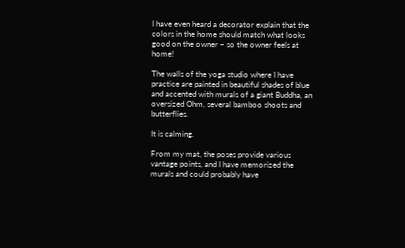I have even heard a decorator explain that the colors in the home should match what looks good on the owner – so the owner feels at home!

The walls of the yoga studio where I have practice are painted in beautiful shades of blue and accented with murals of a giant Buddha, an oversized Ohm, several bamboo shoots and butterflies.

It is calming.

From my mat, the poses provide various vantage points, and I have memorized the murals and could probably have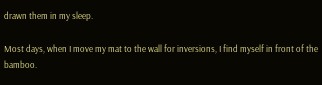drawn them in my sleep.

Most days, when I move my mat to the wall for inversions, I find myself in front of the bamboo.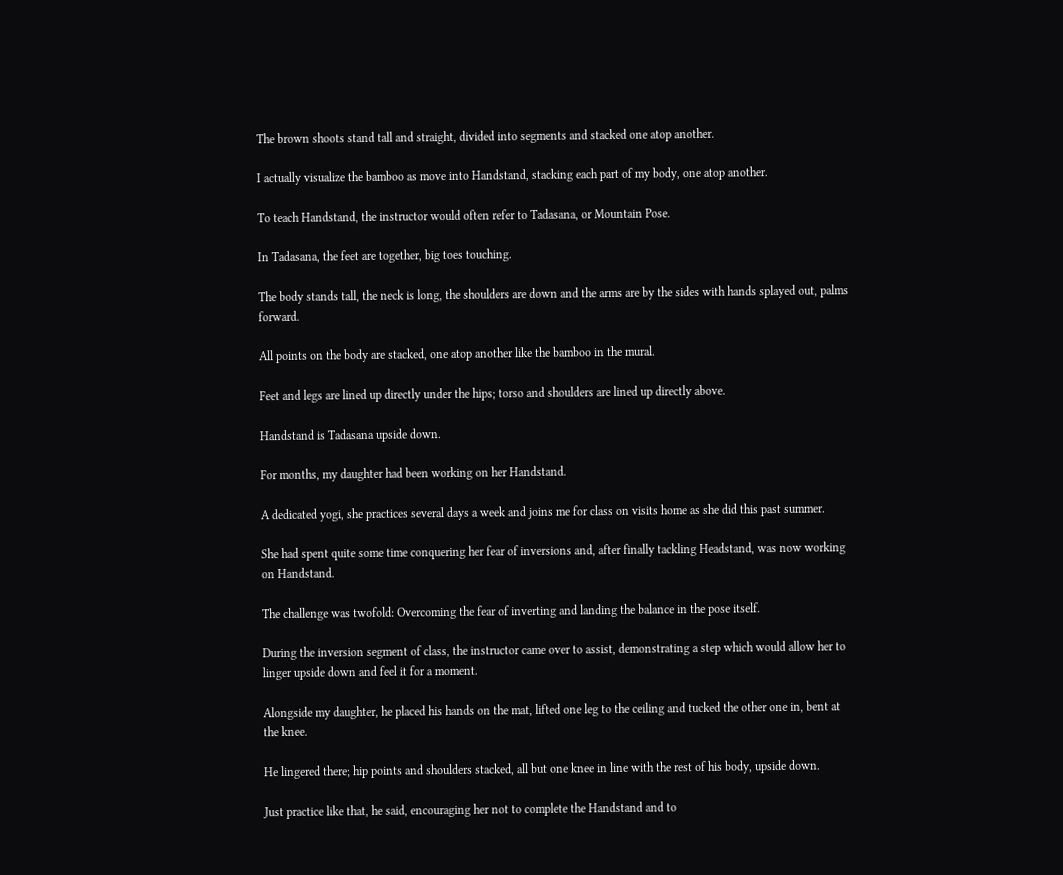The brown shoots stand tall and straight, divided into segments and stacked one atop another.

I actually visualize the bamboo as move into Handstand, stacking each part of my body, one atop another.

To teach Handstand, the instructor would often refer to Tadasana, or Mountain Pose.

In Tadasana, the feet are together, big toes touching.

The body stands tall, the neck is long, the shoulders are down and the arms are by the sides with hands splayed out, palms forward.

All points on the body are stacked, one atop another like the bamboo in the mural.

Feet and legs are lined up directly under the hips; torso and shoulders are lined up directly above.

Handstand is Tadasana upside down.

For months, my daughter had been working on her Handstand.

A dedicated yogi, she practices several days a week and joins me for class on visits home as she did this past summer.

She had spent quite some time conquering her fear of inversions and, after finally tackling Headstand, was now working on Handstand.

The challenge was twofold: Overcoming the fear of inverting and landing the balance in the pose itself.

During the inversion segment of class, the instructor came over to assist, demonstrating a step which would allow her to linger upside down and feel it for a moment.

Alongside my daughter, he placed his hands on the mat, lifted one leg to the ceiling and tucked the other one in, bent at the knee.

He lingered there; hip points and shoulders stacked, all but one knee in line with the rest of his body, upside down.

Just practice like that, he said, encouraging her not to complete the Handstand and to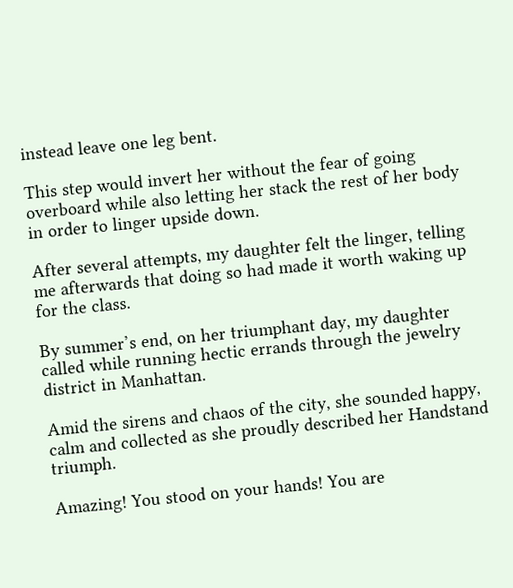instead leave one leg bent.

This step would invert her without the fear of going overboard while also letting her stack the rest of her body in order to linger upside down.

After several attempts, my daughter felt the linger, telling me afterwards that doing so had made it worth waking up for the class.

By summer’s end, on her triumphant day, my daughter called while running hectic errands through the jewelry district in Manhattan.

Amid the sirens and chaos of the city, she sounded happy, calm and collected as she proudly described her Handstand triumph.

Amazing! You stood on your hands! You are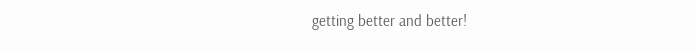getting better and better!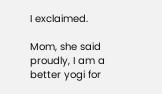I exclaimed.

Mom, she said proudly, I am a better yogi for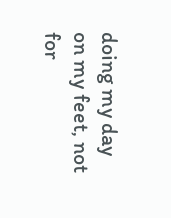doing my day on my feet, not for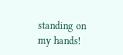standing on my hands!